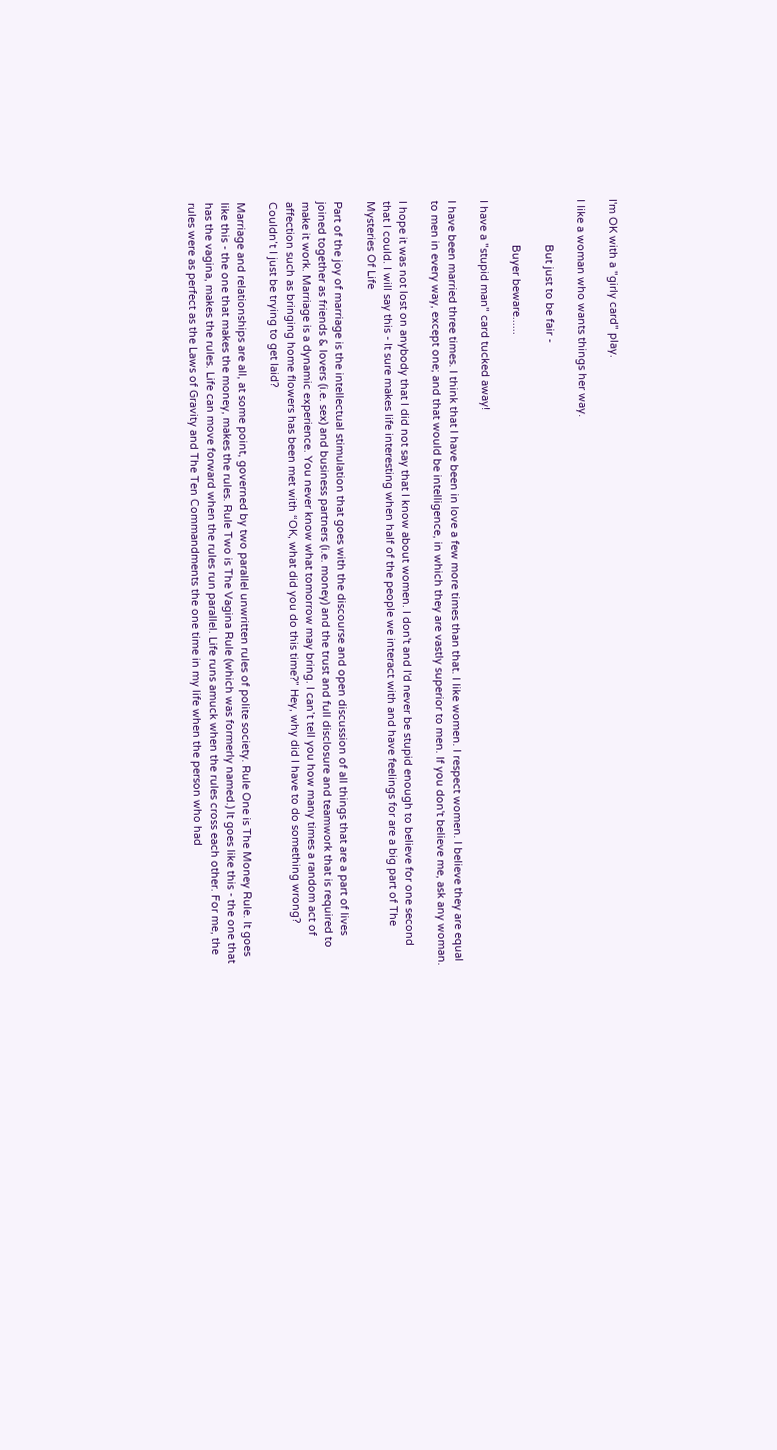I'm OK with a "girly card" play.

I like a woman who wants things her way.

               But just to be fair -

               Buyer beware......

I have a "stupid man" card tucked away!

I have been married three times. I think that I have been in love a few more times than that. I like women. I respect women. I believe they are equal to men in every way, except one; and that would be intelligence, in which they are vastly superior to men. If you don't believe me, ask any woman.

I hope it was not lost on anybody that I did not say that I know about women. I don't and I'd never be stupid enough to believe for one second that I could. I will say this - It sure makes life interesting when half of the people we interact with and have feelings for are a big part of The Mysteries Of Life

Part of the joy of marriage is the intellectual stimulation that goes with the discourse and open discussion of all things that are a part of lives joined together as friends & lovers (i.e. sex) and business partners (i.e. money) and the trust and full disclosure and teamwork that is required to make it work. Marriage is a dynamic experience. You never know what tomorrow may bring. I can’t tell you how many times a random act of affection such as bringing home flowers has been met with “OK, what did you do this time?” Hey, why did I have to do something wrong? Couldn’t I just be trying to get laid?

Marriage and relationships are all, at some point, governed by two parallel unwritten rules of polite society. Rule One is The Money Rule. It goes like this - the one that makes the money, makes the rules. Rule Two is The Vagina Rule (which was formerly named.) It goes like this - the one that has the vagina, makes the rules. Life can move forward when the rules run parallel. Life runs amuck when the rules cross each other. For me, the rules were as perfect as the Laws of Gravity and The Ten Commandments the one time in my life when the person who had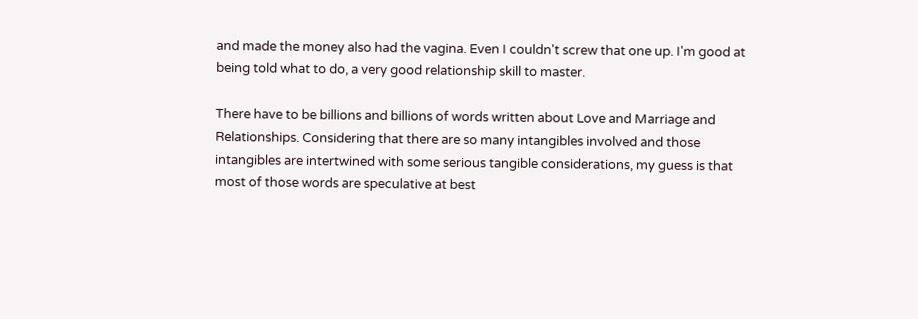and made the money also had the vagina. Even I couldn't screw that one up. I'm good at being told what to do, a very good relationship skill to master.

There have to be billions and billions of words written about Love and Marriage and Relationships. Considering that there are so many intangibles involved and those intangibles are intertwined with some serious tangible considerations, my guess is that most of those words are speculative at best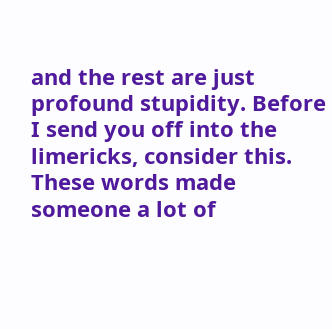and the rest are just profound stupidity. Before I send you off into the limericks, consider this. These words made someone a lot of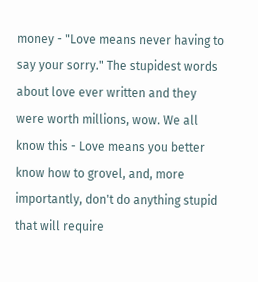money - "Love means never having to say your sorry." The stupidest words about love ever written and they were worth millions, wow. We all know this - Love means you better know how to grovel, and, more importantly, don't do anything stupid that will require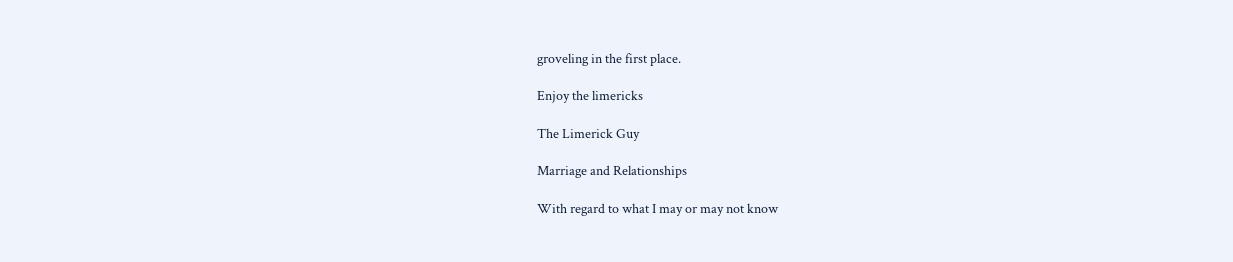groveling in the first place.

Enjoy the limericks

The Limerick Guy

Marriage and Relationships

With regard to what I may or may not know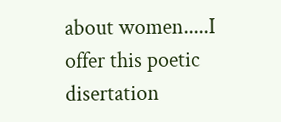about women.....I offer this poetic disertation